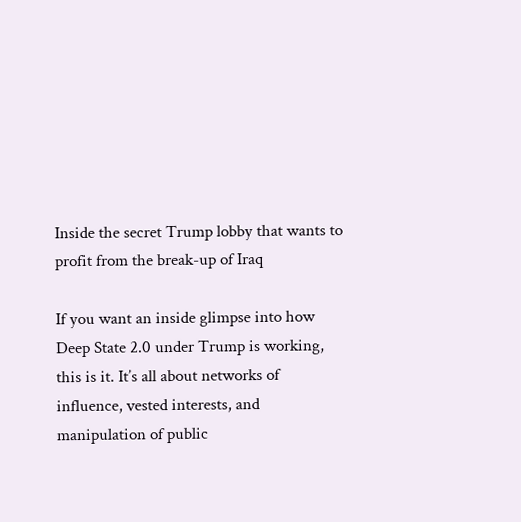Inside the secret Trump lobby that wants to profit from the break-up of Iraq

If you want an inside glimpse into how Deep State 2.0 under Trump is working, this is it. It’s all about networks of influence, vested interests, and manipulation of public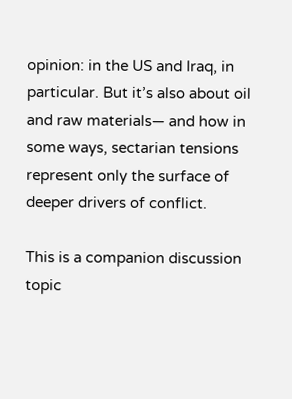opinion: in the US and Iraq, in particular. But it’s also about oil and raw materials— and how in some ways, sectarian tensions represent only the surface of deeper drivers of conflict.

This is a companion discussion topic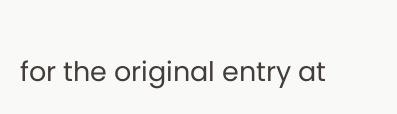for the original entry at